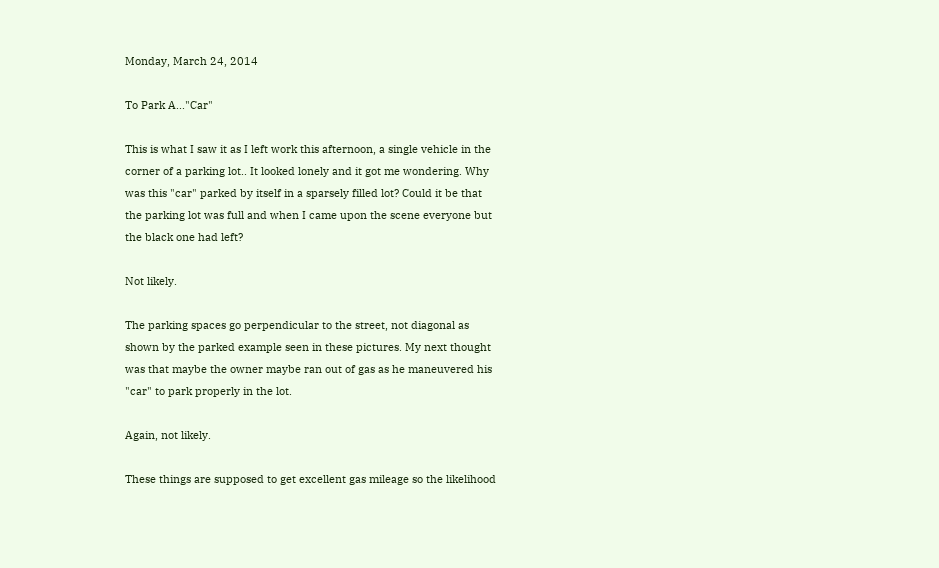Monday, March 24, 2014

To Park A..."Car"

This is what I saw it as I left work this afternoon, a single vehicle in the corner of a parking lot.. It looked lonely and it got me wondering. Why was this "car" parked by itself in a sparsely filled lot? Could it be that the parking lot was full and when I came upon the scene everyone but the black one had left?

Not likely.

The parking spaces go perpendicular to the street, not diagonal as shown by the parked example seen in these pictures. My next thought was that maybe the owner maybe ran out of gas as he maneuvered his "car" to park properly in the lot.

Again, not likely.

These things are supposed to get excellent gas mileage so the likelihood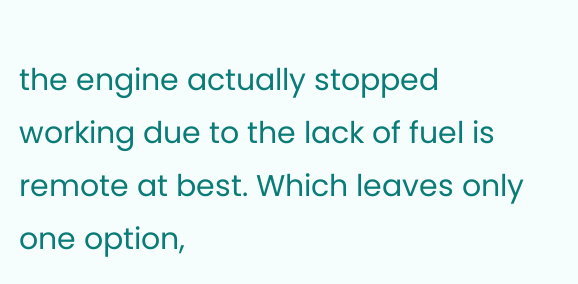the engine actually stopped working due to the lack of fuel is remote at best. Which leaves only one option,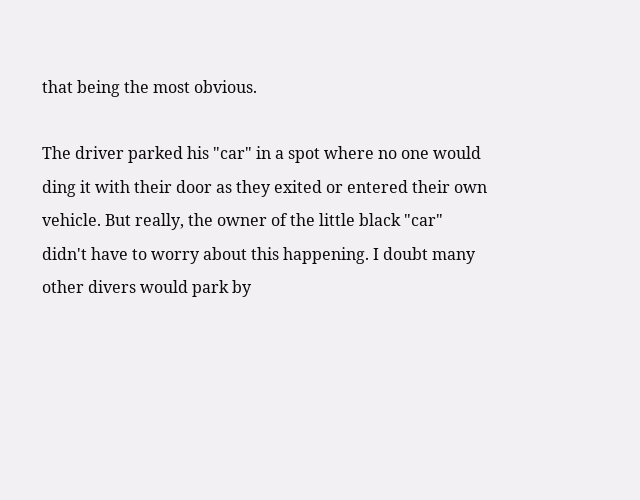that being the most obvious.

The driver parked his "car" in a spot where no one would ding it with their door as they exited or entered their own vehicle. But really, the owner of the little black "car" didn't have to worry about this happening. I doubt many other divers would park by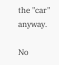the "car" anyway.

No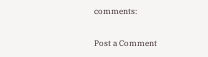comments:

Post a Comment